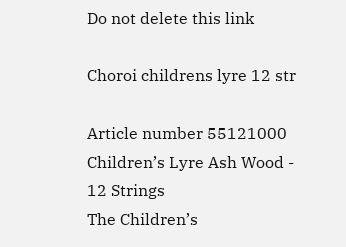Do not delete this link

Choroi childrens lyre 12 str

Article number 55121000
Children’s Lyre Ash Wood - 12 Strings
The Children’s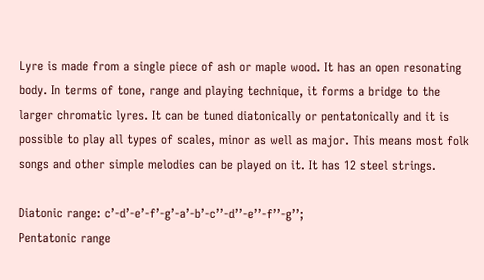Lyre is made from a single piece of ash or maple wood. It has an open resonating body. In terms of tone, range and playing technique, it forms a bridge to the larger chromatic lyres. It can be tuned diatonically or pentatonically and it is possible to play all types of scales, minor as well as major. This means most folk songs and other simple melodies can be played on it. It has 12 steel strings.

Diatonic range: c’-d’-e’-f’-g’-a’-b’-c’’-d’’-e’’-f’’-g’’;
Pentatonic range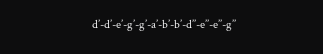d’-d’-e’-g’-g’-a’-b’-b’-d’’-e’’-e’’-g’’